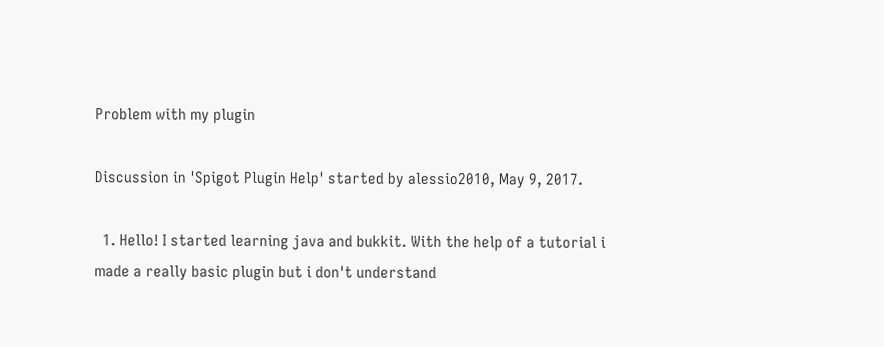Problem with my plugin

Discussion in 'Spigot Plugin Help' started by alessio2010, May 9, 2017.

  1. Hello! I started learning java and bukkit. With the help of a tutorial i made a really basic plugin but i don't understand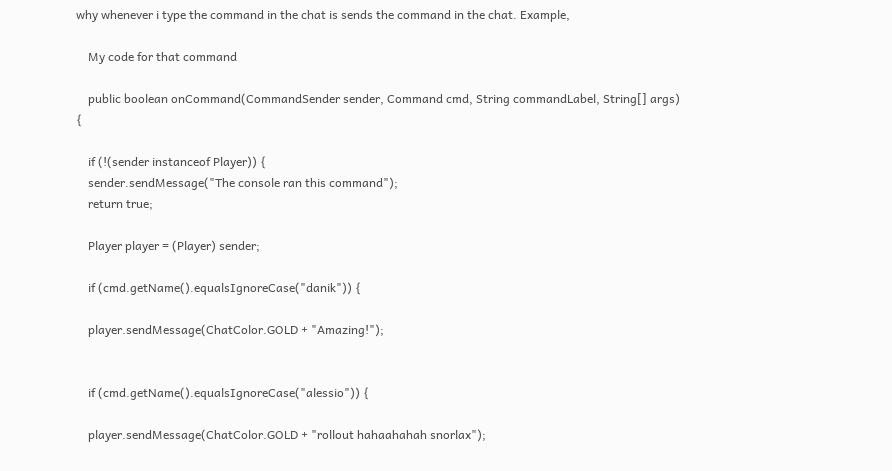why whenever i type the command in the chat is sends the command in the chat. Example,

    My code for that command

    public boolean onCommand(CommandSender sender, Command cmd, String commandLabel, String[] args) {

    if (!(sender instanceof Player)) {
    sender.sendMessage("The console ran this command");
    return true;

    Player player = (Player) sender;

    if (cmd.getName().equalsIgnoreCase("danik")) {

    player.sendMessage(ChatColor.GOLD + "Amazing!");


    if (cmd.getName().equalsIgnoreCase("alessio")) {

    player.sendMessage(ChatColor.GOLD + "rollout hahaahahah snorlax");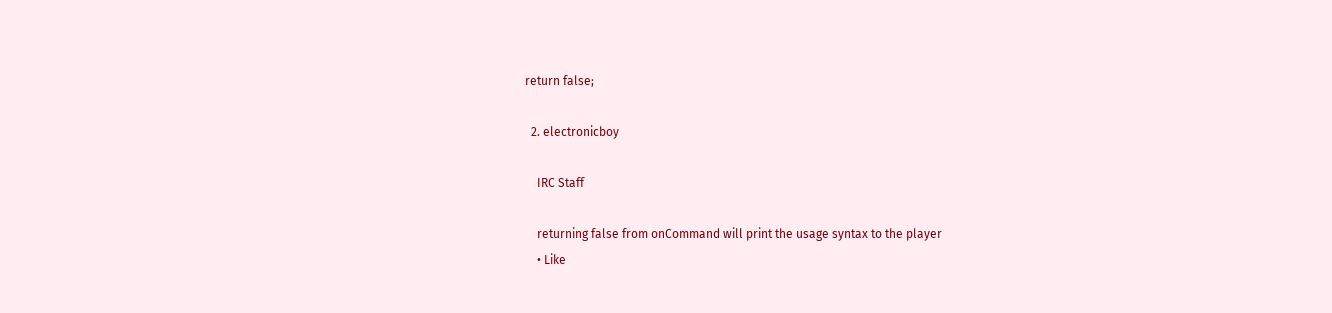return false;

  2. electronicboy

    IRC Staff

    returning false from onCommand will print the usage syntax to the player
    • Like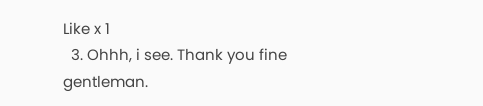Like x 1
  3. Ohhh, i see. Thank you fine gentleman.